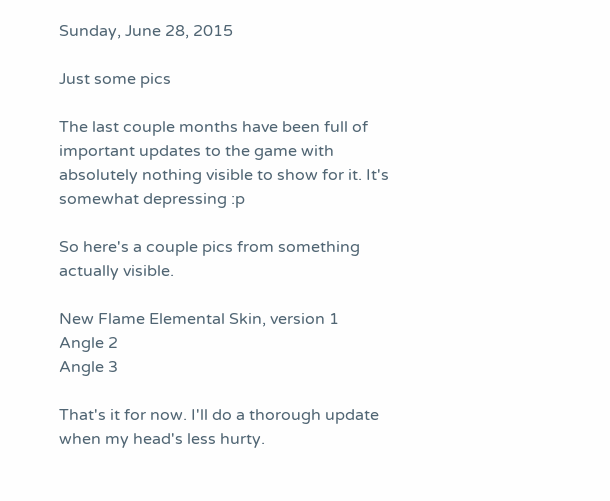Sunday, June 28, 2015

Just some pics

The last couple months have been full of important updates to the game with absolutely nothing visible to show for it. It's somewhat depressing :p

So here's a couple pics from something actually visible.

New Flame Elemental Skin, version 1
Angle 2
Angle 3

That's it for now. I'll do a thorough update when my head's less hurty.